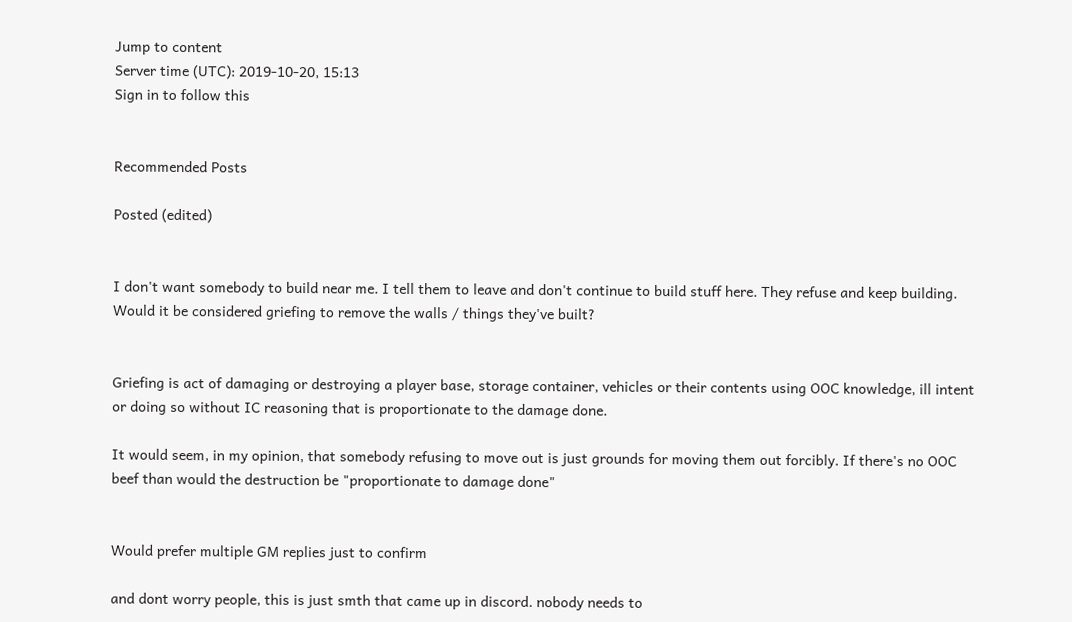Jump to content
Server time (UTC): 2019-10-20, 15:13
Sign in to follow this


Recommended Posts

Posted (edited)


I don't want somebody to build near me. I tell them to leave and don't continue to build stuff here. They refuse and keep building. Would it be considered griefing to remove the walls / things they've built?


Griefing is act of damaging or destroying a player base, storage container, vehicles or their contents using OOC knowledge, ill intent or doing so without IC reasoning that is proportionate to the damage done.

It would seem, in my opinion, that somebody refusing to move out is just grounds for moving them out forcibly. If there's no OOC beef than would the destruction be "proportionate to damage done"


Would prefer multiple GM replies just to confirm

and dont worry people, this is just smth that came up in discord. nobody needs to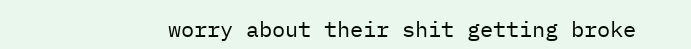worry about their shit getting broke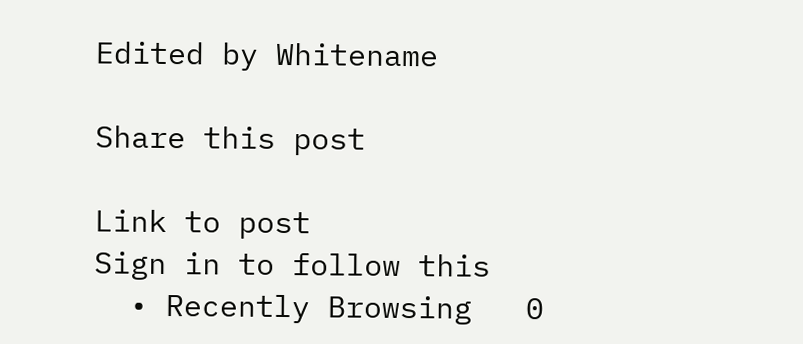Edited by Whitename

Share this post

Link to post
Sign in to follow this
  • Recently Browsing   0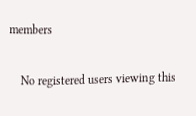members

    No registered users viewing this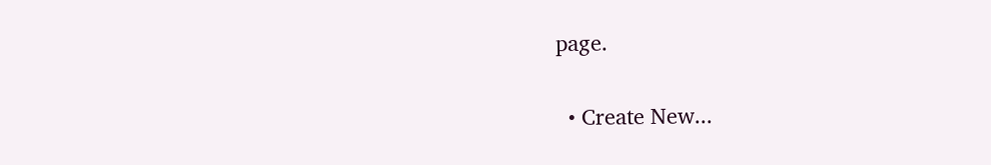page.

  • Create New...